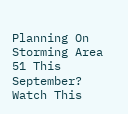Planning On Storming Area 51 This September? Watch This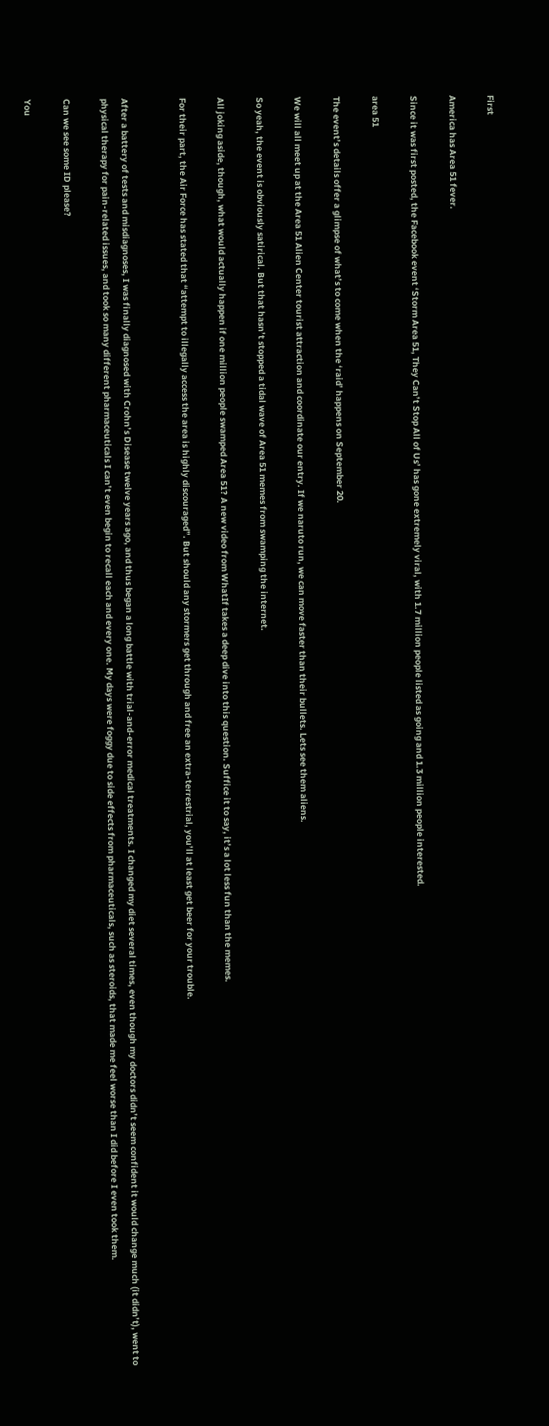First

America has Area 51 fever.

Since it was first posted, the Facebook event ‘Storm Area 51, They Can’t Stop All of Us’ has gone extremely viral, with 1.7 million people listed as going and 1.3 million people interested.

area 51

The event’s details offer a glimpse of what’s to come when the ‘raid’ happens on September 20.

We will all meet up at the Area 51 Alien Center tourist attraction and coordinate our entry. If we naruto run, we can move faster than their bullets. Lets see them aliens.

So yeah, the event is obviously satirical. But that hasn’t stopped a tidal wave of Area 51 memes from swamping the internet.

All joking aside, though, what would actually happen if one million people swamped Area 51? A new video from WhatIf takes a deep dive into this question. Suffice it to say, it’s a lot less fun than the memes.

For their part, the Air Force has stated that “attempt to illegally access the area is highly discouraged”. But should any stormers get through and free an extra-terrestrial, you’ll at least get beer for your trouble.


After a battery of tests and misdiagnoses, I was finally diagnosed with Crohn’s Disease twelve years ago, and thus began a long battle with trial-and-error medical treatments. I changed my diet several times, even though my doctors didn’t seem confident it would change much (it didn’t), went to physical therapy for pain-related issues, and took so many different pharmaceuticals I can’t even begin to recall each and every one. My days were foggy due to side effects from pharmaceuticals, such as steroids, that made me feel worse than I did before I even took them.

Can we see some ID please?

You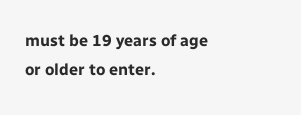must be 19 years of age or older to enter.